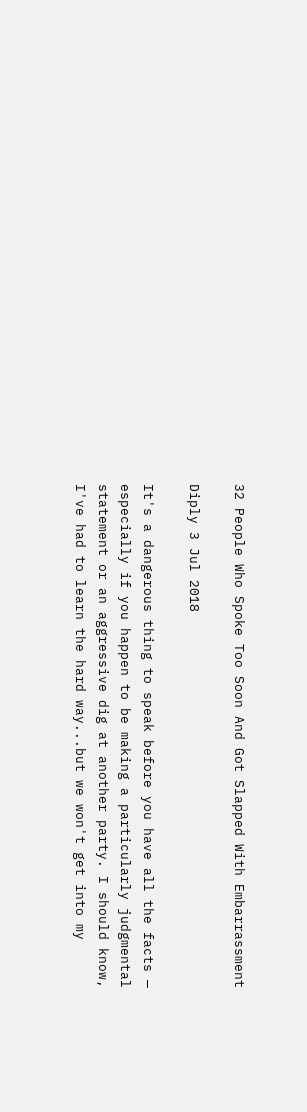32 People Who Spoke Too Soon And Got Slapped With Embarrassment

Diply 3 Jul 2018

It's a dangerous thing to speak before you have all the facts — especially if you happen to be making a particularly judgmental statement or an aggressive dig at another party. I should know, I've had to learn the hard way...but we won't get into my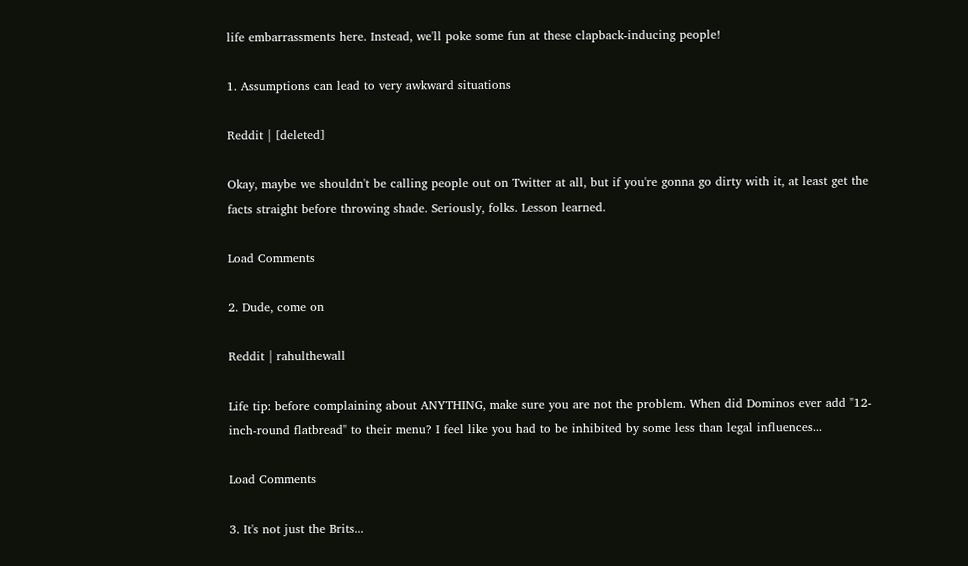life embarrassments here. Instead, we'll poke some fun at these clapback-inducing people!

1. Assumptions can lead to very awkward situations

Reddit | [deleted]

Okay, maybe we shouldn't be calling people out on Twitter at all, but if you're gonna go dirty with it, at least get the facts straight before throwing shade. Seriously, folks. Lesson learned.

Load Comments

2. Dude, come on

Reddit | rahulthewall

Life tip: before complaining about ANYTHING, make sure you are not the problem. When did Dominos ever add "12-inch-round flatbread" to their menu? I feel like you had to be inhibited by some less than legal influences...

Load Comments

3. It's not just the Brits...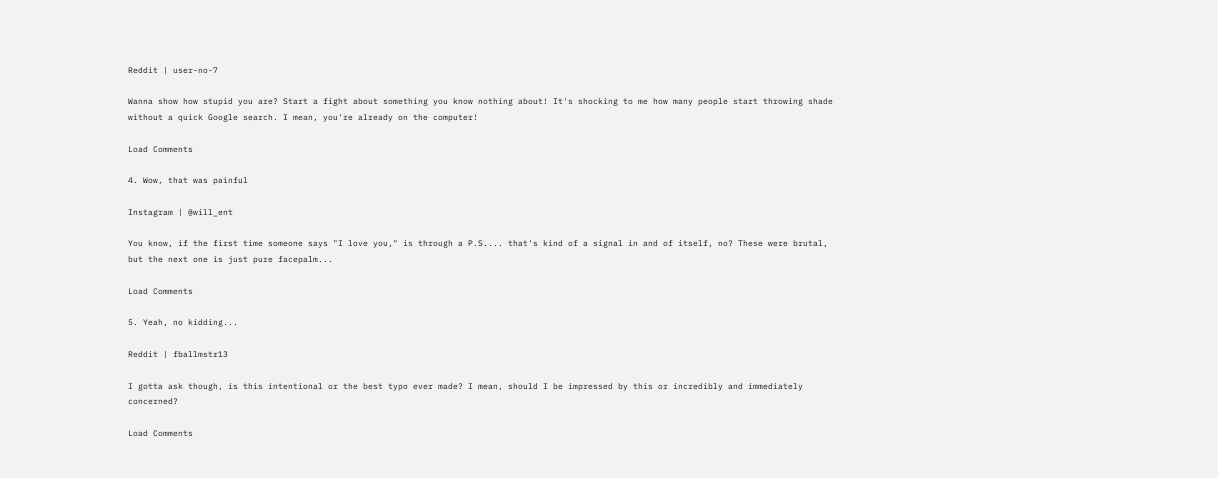Reddit | user-no-7

Wanna show how stupid you are? Start a fight about something you know nothing about! It's shocking to me how many people start throwing shade without a quick Google search. I mean, you're already on the computer!

Load Comments

4. Wow, that was painful

Instagram | @will_ent

You know, if the first time someone says "I love you," is through a P.S.... that's kind of a signal in and of itself, no? These were brutal, but the next one is just pure facepalm...

Load Comments

5. Yeah, no kidding...

Reddit | fballmstr13

I gotta ask though, is this intentional or the best typo ever made? I mean, should I be impressed by this or incredibly and immediately concerned?

Load Comments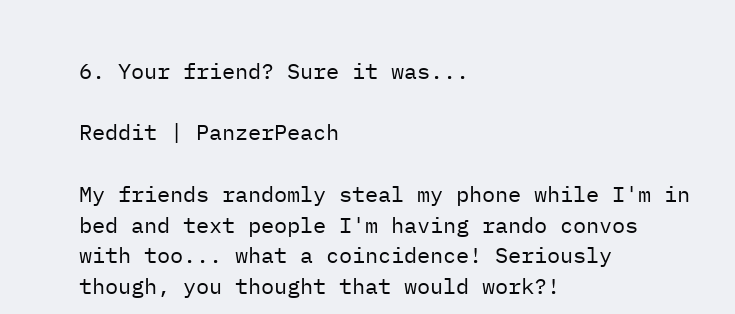6. Your friend? Sure it was...

Reddit | PanzerPeach

My friends randomly steal my phone while I'm in bed and text people I'm having rando convos with too... what a coincidence! Seriously though, you thought that would work?!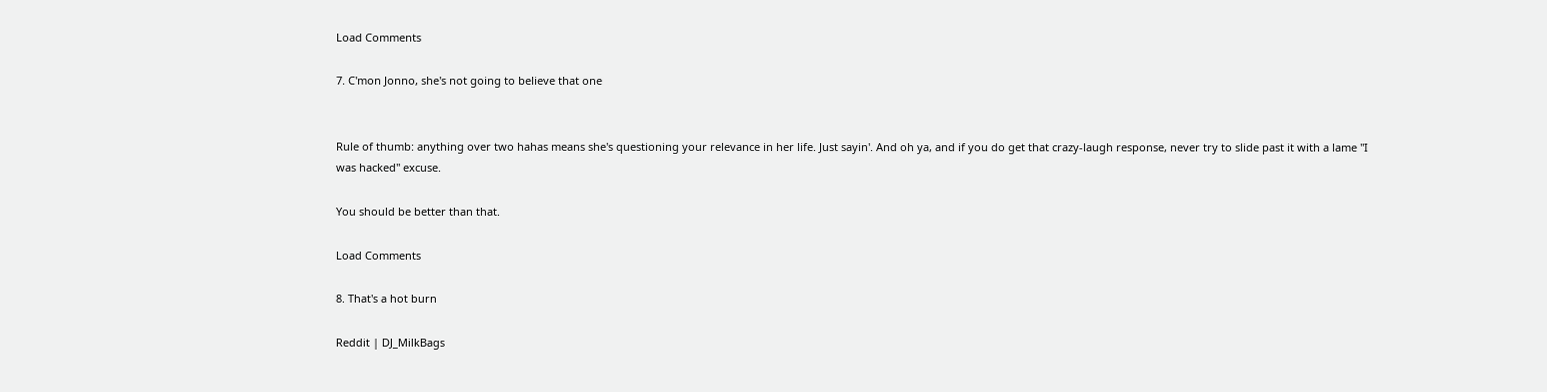Load Comments

7. C'mon Jonno, she's not going to believe that one


Rule of thumb: anything over two hahas means she's questioning your relevance in her life. Just sayin'. And oh ya, and if you do get that crazy-laugh response, never try to slide past it with a lame "I was hacked" excuse.

You should be better than that.

Load Comments

8. That's a hot burn

Reddit | DJ_MilkBags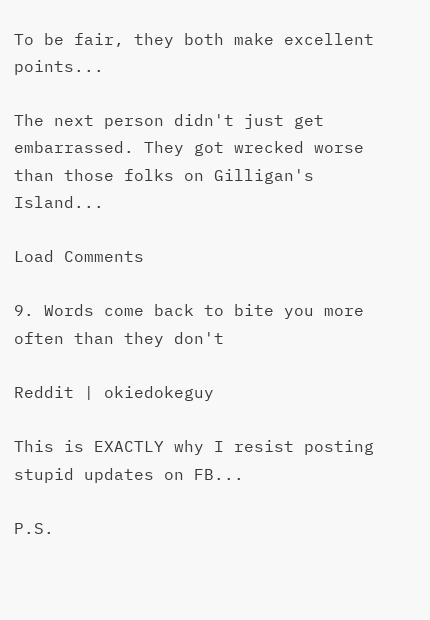To be fair, they both make excellent points...

The next person didn't just get embarrassed. They got wrecked worse than those folks on Gilligan's Island...

Load Comments

9. Words come back to bite you more often than they don't

Reddit | okiedokeguy

This is EXACTLY why I resist posting stupid updates on FB...

P.S.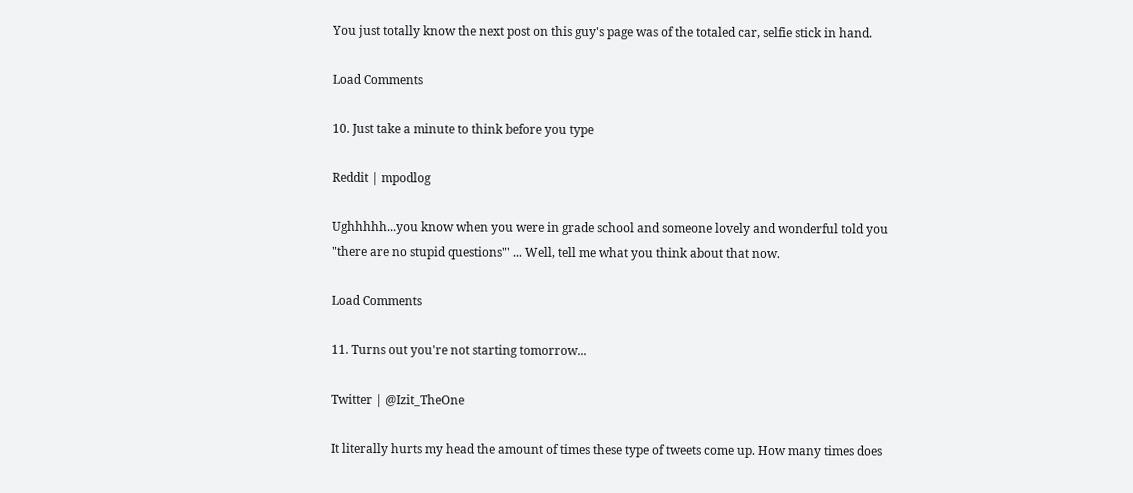You just totally know the next post on this guy's page was of the totaled car, selfie stick in hand.

Load Comments

10. Just take a minute to think before you type

Reddit | mpodlog

Ughhhhh...you know when you were in grade school and someone lovely and wonderful told you "there are no stupid questions"' ... Well, tell me what you think about that now.

Load Comments

11. Turns out you're not starting tomorrow...

Twitter | @Izit_TheOne

It literally hurts my head the amount of times these type of tweets come up. How many times does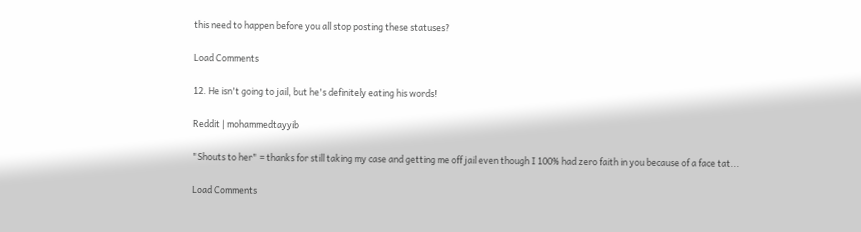this need to happen before you all stop posting these statuses?

Load Comments

12. He isn't going to jail, but he's definitely eating his words!

Reddit | mohammedtayyib

"Shouts to her" = thanks for still taking my case and getting me off jail even though I 100% had zero faith in you because of a face tat...

Load Comments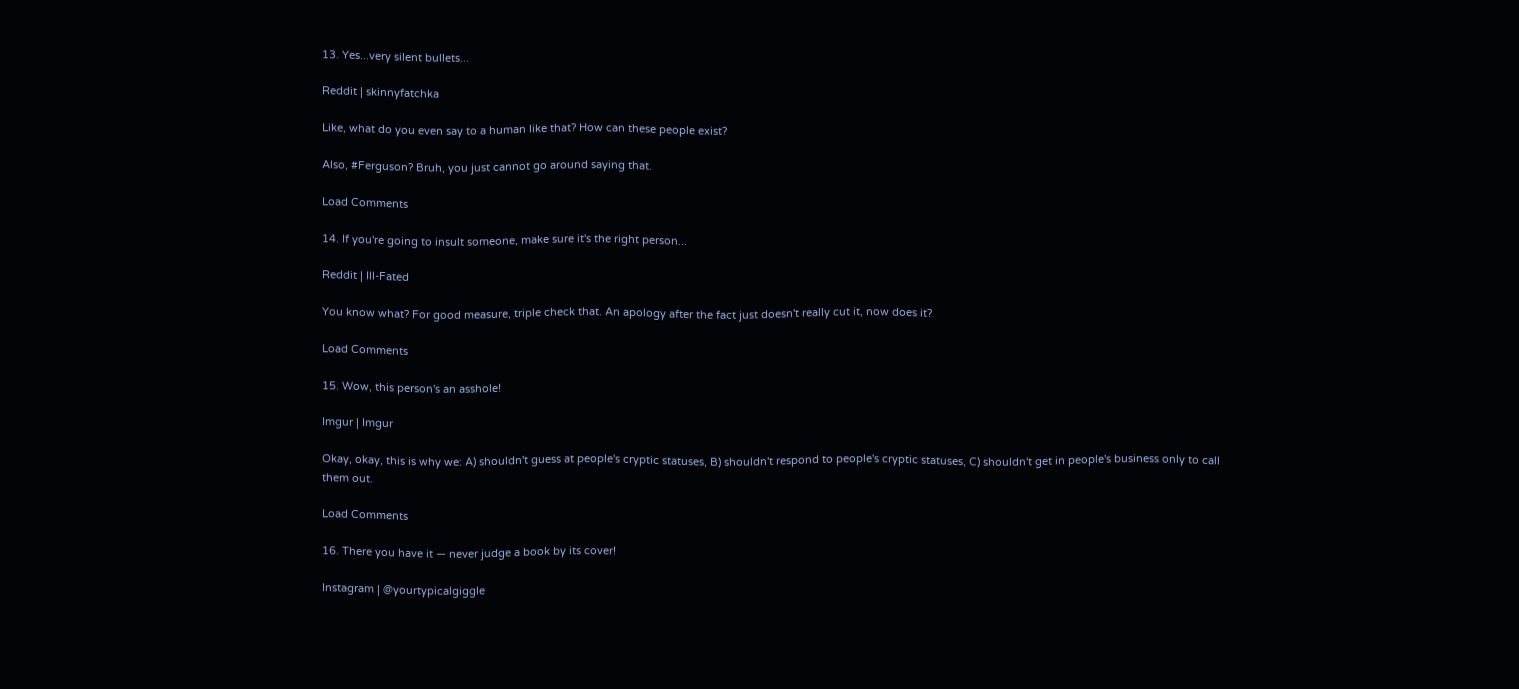13. Yes...very silent bullets...

Reddit | skinnyfatchka

Like, what do you even say to a human like that? How can these people exist?

Also, #Ferguson? Bruh, you just cannot go around saying that.

Load Comments

14. If you're going to insult someone, make sure it's the right person...

Reddit | Ill-Fated

You know what? For good measure, triple check that. An apology after the fact just doesn't really cut it, now does it?

Load Comments

15. Wow, this person's an asshole!

Imgur | Imgur

Okay, okay, this is why we: A) shouldn't guess at people's cryptic statuses, B) shouldn't respond to people's cryptic statuses, C) shouldn't get in people's business only to call them out.

Load Comments

16. There you have it — never judge a book by its cover!

Instagram | @yourtypicalgiggle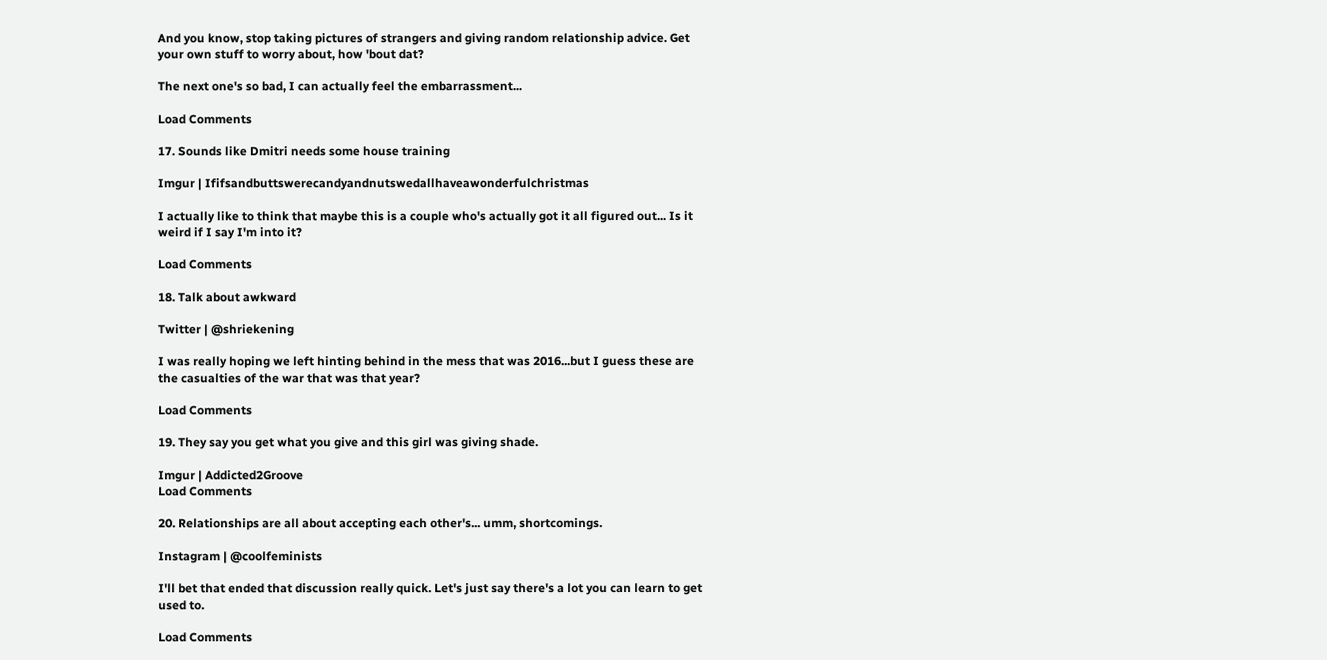And you know, stop taking pictures of strangers and giving random relationship advice. Get your own stuff to worry about, how 'bout dat?

The next one's so bad, I can actually feel the embarrassment...

Load Comments

17. Sounds like Dmitri needs some house training

Imgur | Ififsandbuttswerecandyandnutswedallhaveawonderfulchristmas

I actually like to think that maybe this is a couple who's actually got it all figured out... Is it weird if I say I'm into it?

Load Comments

18. Talk about awkward

Twitter | @shriekening

I was really hoping we left hinting behind in the mess that was 2016...but I guess these are the casualties of the war that was that year?

Load Comments

19. They say you get what you give and this girl was giving shade.

Imgur | Addicted2Groove
Load Comments

20. Relationships are all about accepting each other's... umm, shortcomings.

Instagram | @coolfeminists

I'll bet that ended that discussion really quick. Let's just say there's a lot you can learn to get used to.

Load Comments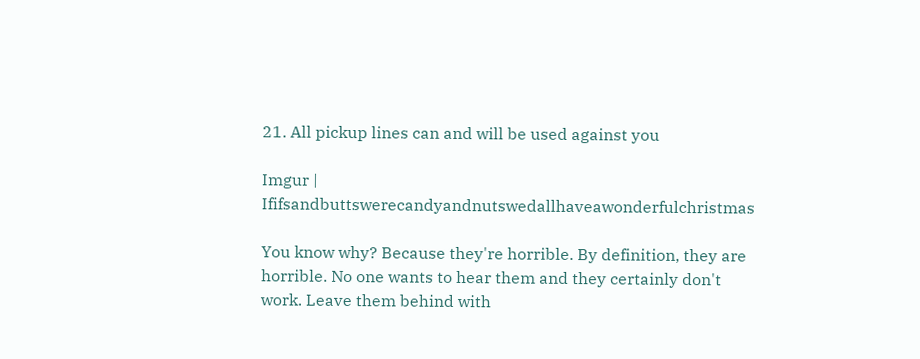21. All pickup lines can and will be used against you

Imgur | Ififsandbuttswerecandyandnutswedallhaveawonderfulchristmas

You know why? Because they're horrible. By definition, they are horrible. No one wants to hear them and they certainly don't work. Leave them behind with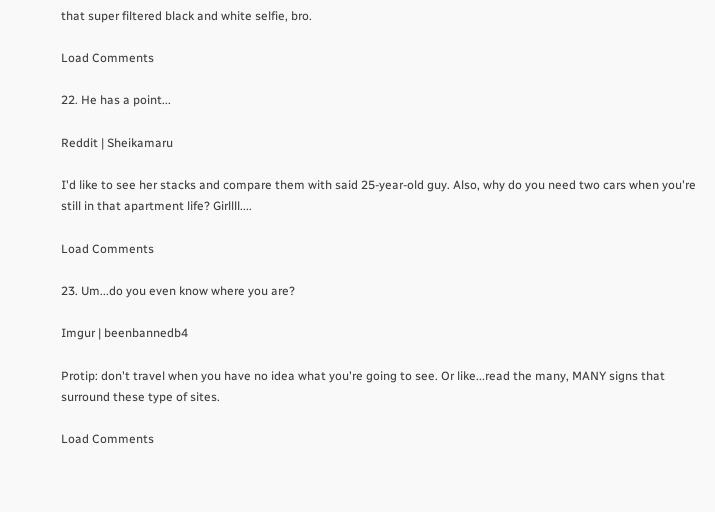that super filtered black and white selfie, bro.

Load Comments

22. He has a point...

Reddit | Sheikamaru

I'd like to see her stacks and compare them with said 25-year-old guy. Also, why do you need two cars when you're still in that apartment life? Girllll....

Load Comments

23. Um...do you even know where you are?

Imgur | beenbannedb4

Protip: don't travel when you have no idea what you're going to see. Or like...read the many, MANY signs that surround these type of sites.

Load Comments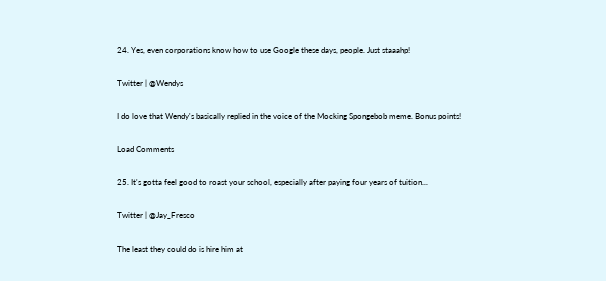24. Yes, even corporations know how to use Google these days, people. Just staaahp!

Twitter | @Wendys

I do love that Wendy's basically replied in the voice of the Mocking Spongebob meme. Bonus points!

Load Comments

25. It's gotta feel good to roast your school, especially after paying four years of tuition...

Twitter | @Jay_Fresco

The least they could do is hire him at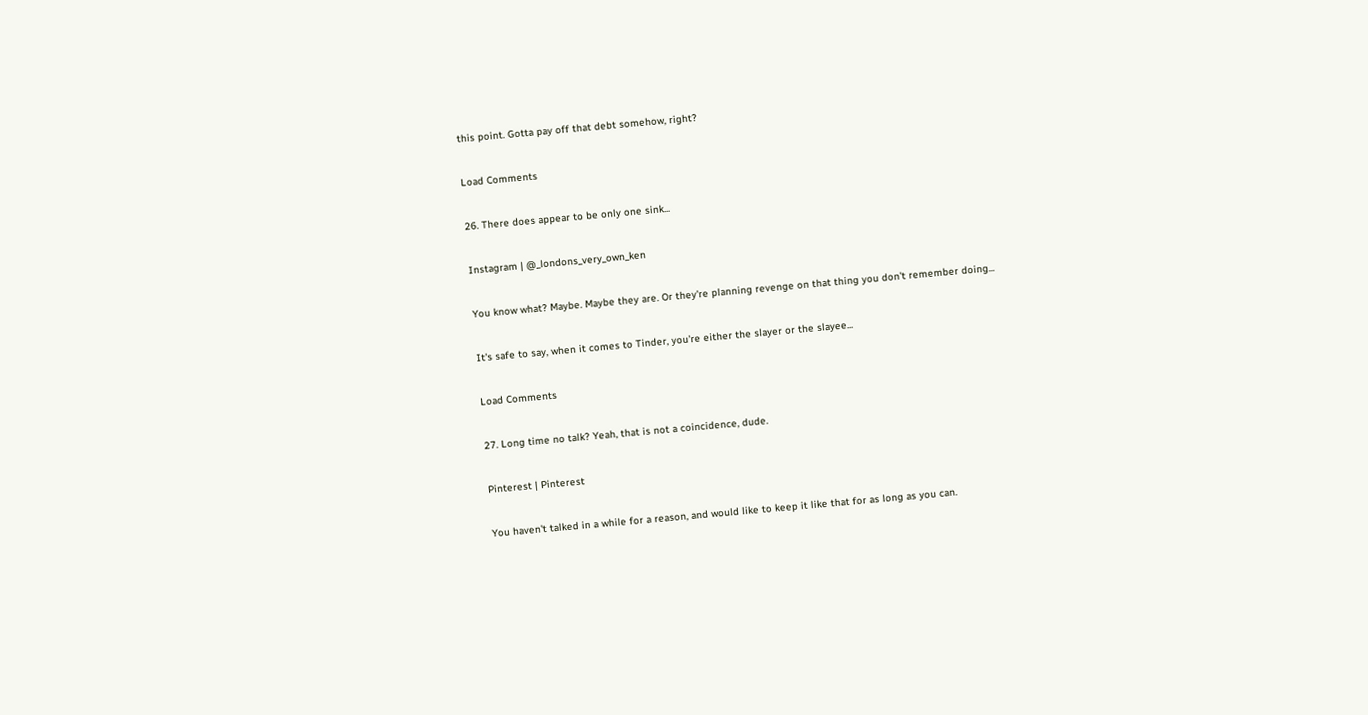this point. Gotta pay off that debt somehow, right?

Load Comments

26. There does appear to be only one sink...

Instagram | @_londons_very_own_ken

You know what? Maybe. Maybe they are. Or they're planning revenge on that thing you don't remember doing...

It's safe to say, when it comes to Tinder, you're either the slayer or the slayee...

Load Comments

27. Long time no talk? Yeah, that is not a coincidence, dude.

Pinterest | Pinterest

You haven't talked in a while for a reason, and would like to keep it like that for as long as you can.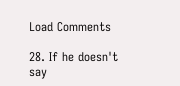Load Comments

28. If he doesn't say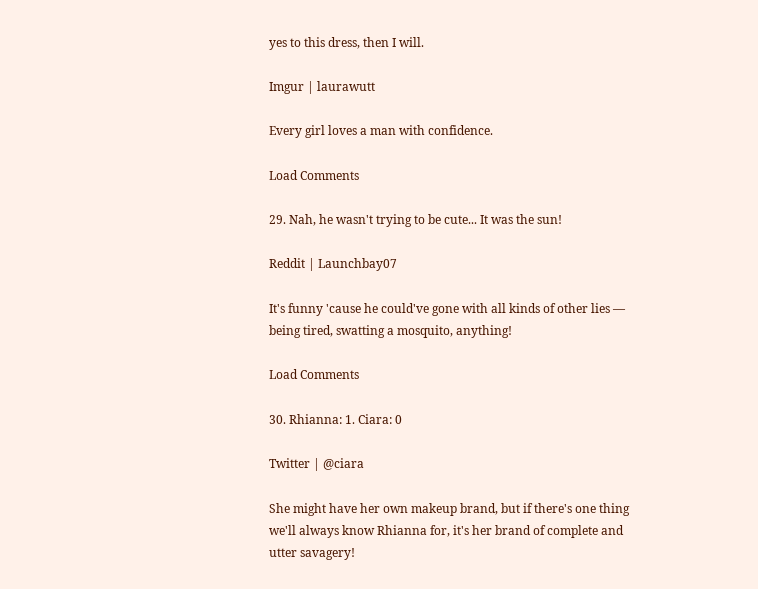yes to this dress, then I will.

Imgur | laurawutt

Every girl loves a man with confidence.

Load Comments

29. Nah, he wasn't trying to be cute... It was the sun!

Reddit | Launchbay07

It's funny 'cause he could've gone with all kinds of other lies — being tired, swatting a mosquito, anything!

Load Comments

30. Rhianna: 1. Ciara: 0

Twitter | @ciara

She might have her own makeup brand, but if there's one thing we'll always know Rhianna for, it's her brand of complete and utter savagery!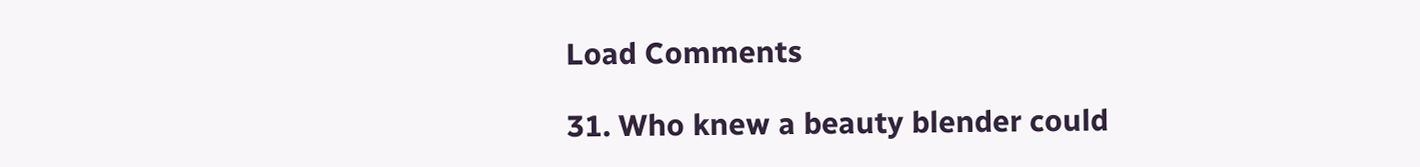Load Comments

31. Who knew a beauty blender could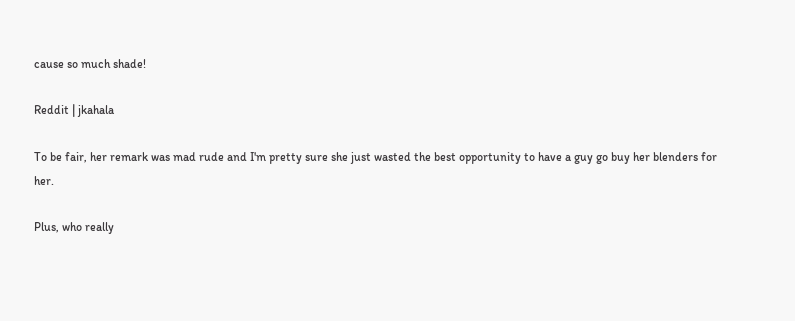cause so much shade!

Reddit | jkahala

To be fair, her remark was mad rude and I'm pretty sure she just wasted the best opportunity to have a guy go buy her blenders for her.

Plus, who really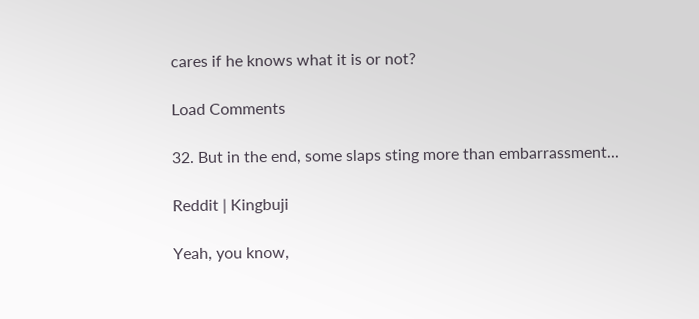cares if he knows what it is or not?

Load Comments

32. But in the end, some slaps sting more than embarrassment...

Reddit | Kingbuji

Yeah, you know,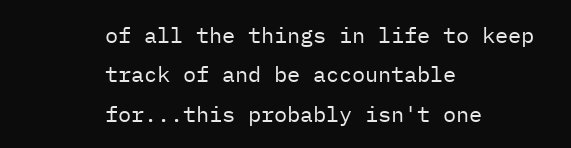of all the things in life to keep track of and be accountable for...this probably isn't one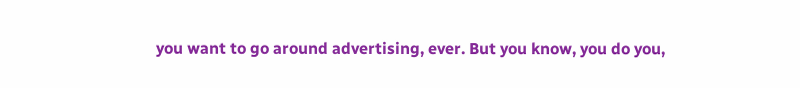you want to go around advertising, ever. But you know, you do you,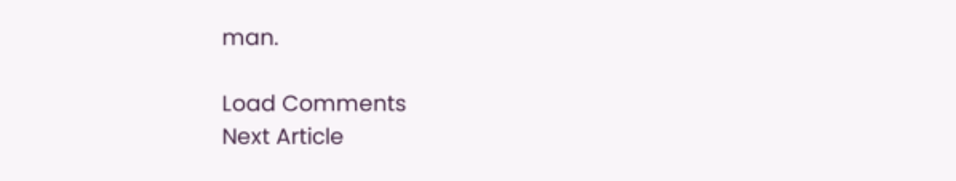man.

Load Comments
Next Article